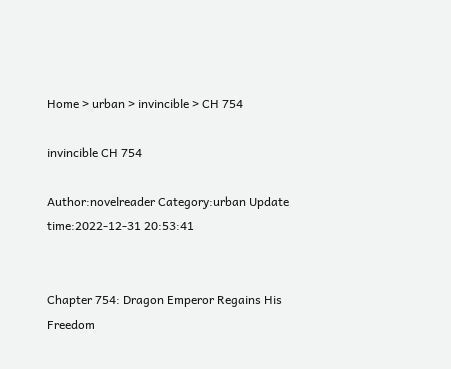Home > urban > invincible > CH 754

invincible CH 754

Author:novelreader Category:urban Update time:2022-12-31 20:53:41


Chapter 754: Dragon Emperor Regains His Freedom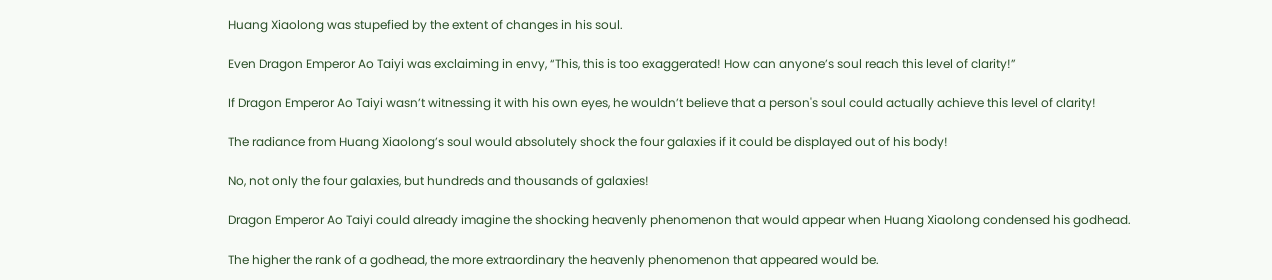Huang Xiaolong was stupefied by the extent of changes in his soul.

Even Dragon Emperor Ao Taiyi was exclaiming in envy, “This, this is too exaggerated! How can anyone’s soul reach this level of clarity!”

If Dragon Emperor Ao Taiyi wasn’t witnessing it with his own eyes, he wouldn’t believe that a person's soul could actually achieve this level of clarity!

The radiance from Huang Xiaolong’s soul would absolutely shock the four galaxies if it could be displayed out of his body!

No, not only the four galaxies, but hundreds and thousands of galaxies!

Dragon Emperor Ao Taiyi could already imagine the shocking heavenly phenomenon that would appear when Huang Xiaolong condensed his godhead.

The higher the rank of a godhead, the more extraordinary the heavenly phenomenon that appeared would be.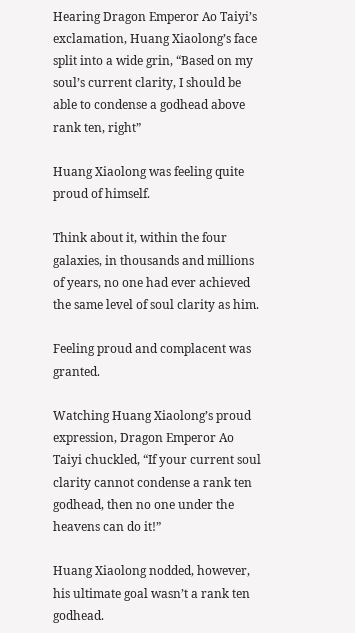Hearing Dragon Emperor Ao Taiyi’s exclamation, Huang Xiaolong’s face split into a wide grin, “Based on my soul’s current clarity, I should be able to condense a godhead above rank ten, right”

Huang Xiaolong was feeling quite proud of himself.

Think about it, within the four galaxies, in thousands and millions of years, no one had ever achieved the same level of soul clarity as him.

Feeling proud and complacent was granted.

Watching Huang Xiaolong’s proud expression, Dragon Emperor Ao Taiyi chuckled, “If your current soul clarity cannot condense a rank ten godhead, then no one under the heavens can do it!”

Huang Xiaolong nodded, however, his ultimate goal wasn’t a rank ten godhead.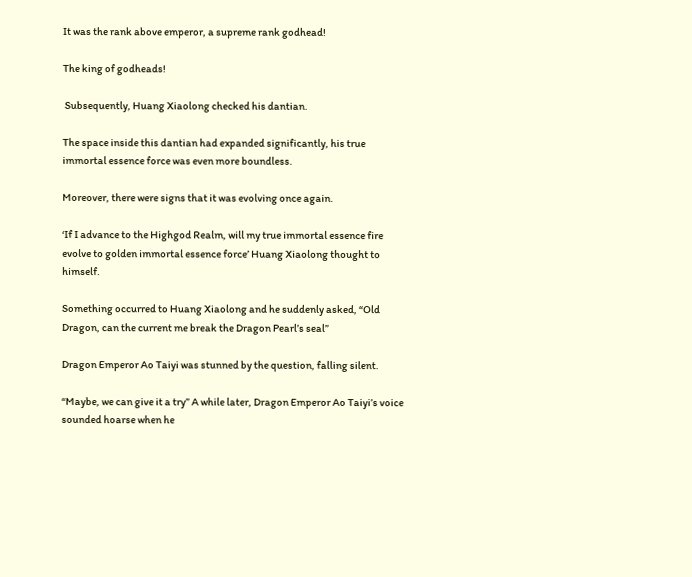It was the rank above emperor, a supreme rank godhead!

The king of godheads!

 Subsequently, Huang Xiaolong checked his dantian.

The space inside this dantian had expanded significantly, his true immortal essence force was even more boundless.

Moreover, there were signs that it was evolving once again.

‘If I advance to the Highgod Realm, will my true immortal essence fire evolve to golden immortal essence force’ Huang Xiaolong thought to himself.

Something occurred to Huang Xiaolong and he suddenly asked, “Old Dragon, can the current me break the Dragon Pearl’s seal”

Dragon Emperor Ao Taiyi was stunned by the question, falling silent.

“Maybe, we can give it a try” A while later, Dragon Emperor Ao Taiyi’s voice sounded hoarse when he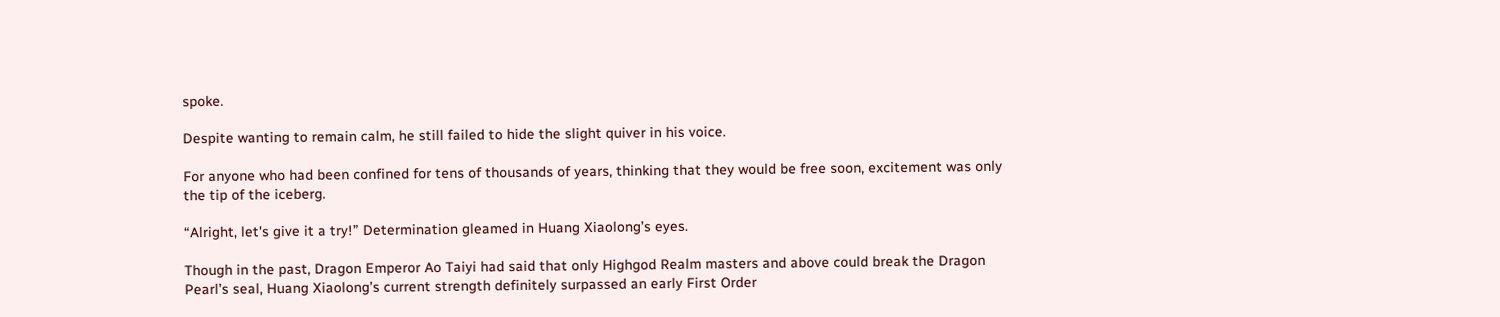spoke.

Despite wanting to remain calm, he still failed to hide the slight quiver in his voice.

For anyone who had been confined for tens of thousands of years, thinking that they would be free soon, excitement was only the tip of the iceberg.

“Alright, let's give it a try!” Determination gleamed in Huang Xiaolong’s eyes.

Though in the past, Dragon Emperor Ao Taiyi had said that only Highgod Realm masters and above could break the Dragon Pearl’s seal, Huang Xiaolong’s current strength definitely surpassed an early First Order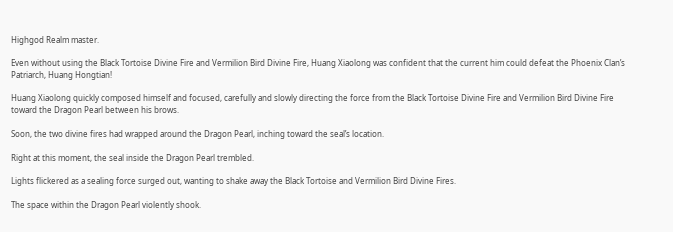Highgod Realm master.

Even without using the Black Tortoise Divine Fire and Vermilion Bird Divine Fire, Huang Xiaolong was confident that the current him could defeat the Phoenix Clan’s Patriarch, Huang Hongtian!

Huang Xiaolong quickly composed himself and focused, carefully and slowly directing the force from the Black Tortoise Divine Fire and Vermilion Bird Divine Fire toward the Dragon Pearl between his brows.

Soon, the two divine fires had wrapped around the Dragon Pearl, inching toward the seal’s location.

Right at this moment, the seal inside the Dragon Pearl trembled.

Lights flickered as a sealing force surged out, wanting to shake away the Black Tortoise and Vermilion Bird Divine Fires.

The space within the Dragon Pearl violently shook.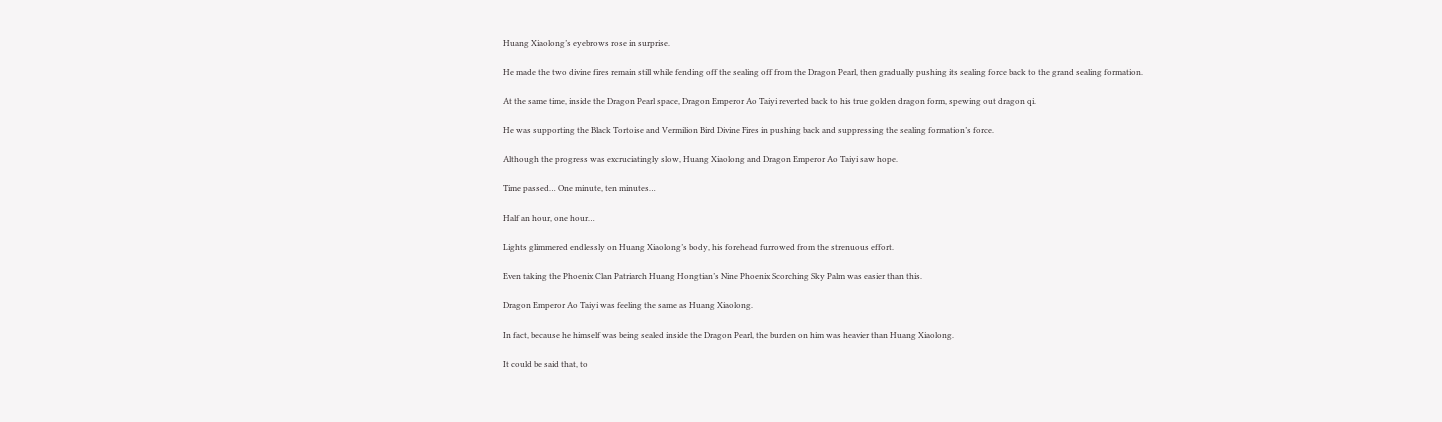Huang Xiaolong’s eyebrows rose in surprise.

He made the two divine fires remain still while fending off the sealing off from the Dragon Pearl, then gradually pushing its sealing force back to the grand sealing formation.

At the same time, inside the Dragon Pearl space, Dragon Emperor Ao Taiyi reverted back to his true golden dragon form, spewing out dragon qi.

He was supporting the Black Tortoise and Vermilion Bird Divine Fires in pushing back and suppressing the sealing formation’s force.

Although the progress was excruciatingly slow, Huang Xiaolong and Dragon Emperor Ao Taiyi saw hope.

Time passed… One minute, ten minutes…

Half an hour, one hour…

Lights glimmered endlessly on Huang Xiaolong’s body, his forehead furrowed from the strenuous effort.

Even taking the Phoenix Clan Patriarch Huang Hongtian’s Nine Phoenix Scorching Sky Palm was easier than this.

Dragon Emperor Ao Taiyi was feeling the same as Huang Xiaolong.

In fact, because he himself was being sealed inside the Dragon Pearl, the burden on him was heavier than Huang Xiaolong.

It could be said that, to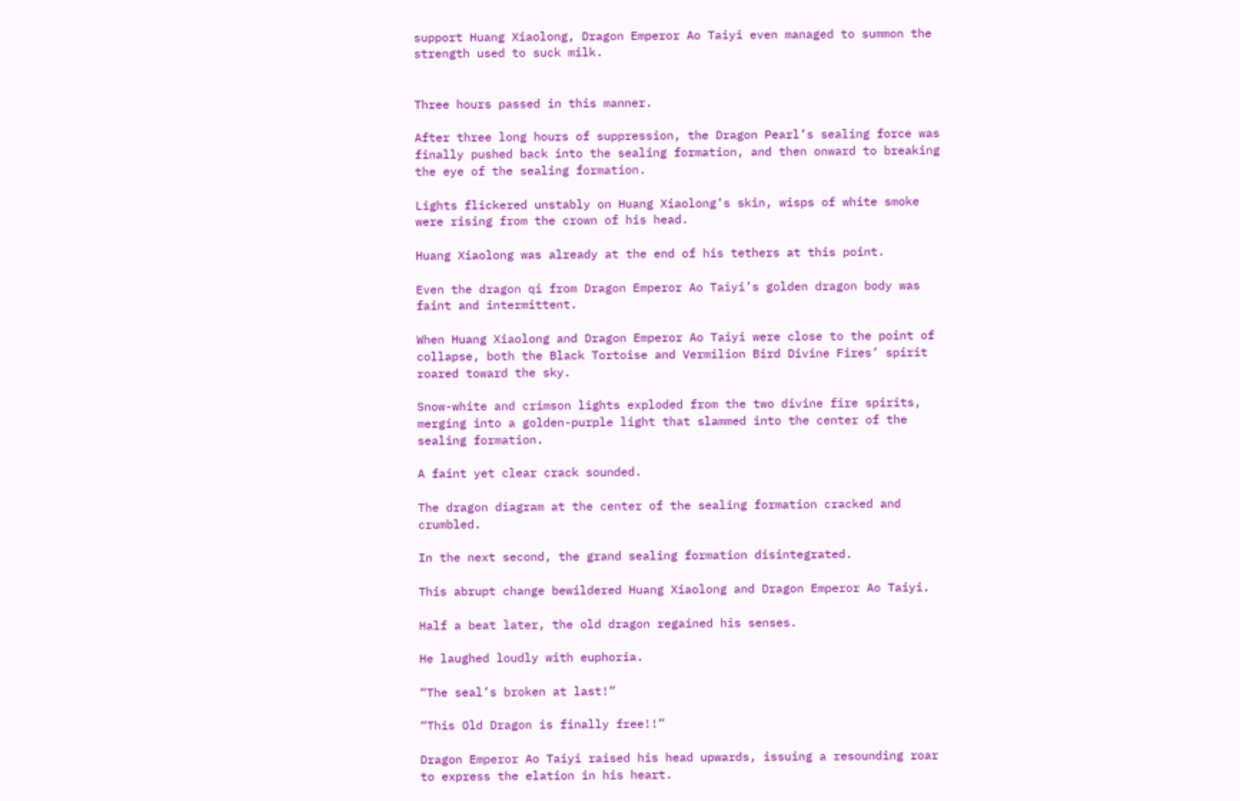support Huang Xiaolong, Dragon Emperor Ao Taiyi even managed to summon the strength used to suck milk.


Three hours passed in this manner.

After three long hours of suppression, the Dragon Pearl’s sealing force was finally pushed back into the sealing formation, and then onward to breaking the eye of the sealing formation.

Lights flickered unstably on Huang Xiaolong’s skin, wisps of white smoke were rising from the crown of his head.

Huang Xiaolong was already at the end of his tethers at this point.

Even the dragon qi from Dragon Emperor Ao Taiyi’s golden dragon body was faint and intermittent.

When Huang Xiaolong and Dragon Emperor Ao Taiyi were close to the point of collapse, both the Black Tortoise and Vermilion Bird Divine Fires’ spirit roared toward the sky.

Snow-white and crimson lights exploded from the two divine fire spirits, merging into a golden-purple light that slammed into the center of the sealing formation.

A faint yet clear crack sounded.

The dragon diagram at the center of the sealing formation cracked and crumbled.

In the next second, the grand sealing formation disintegrated.

This abrupt change bewildered Huang Xiaolong and Dragon Emperor Ao Taiyi.

Half a beat later, the old dragon regained his senses.

He laughed loudly with euphoria.

“The seal’s broken at last!”

“This Old Dragon is finally free!!”

Dragon Emperor Ao Taiyi raised his head upwards, issuing a resounding roar to express the elation in his heart.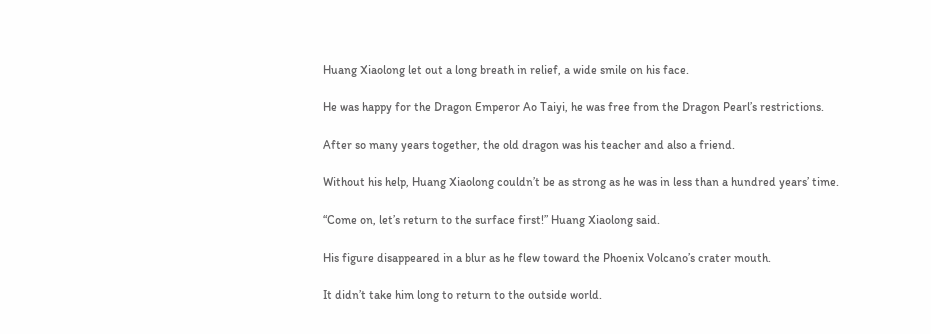Huang Xiaolong let out a long breath in relief, a wide smile on his face.

He was happy for the Dragon Emperor Ao Taiyi, he was free from the Dragon Pearl’s restrictions.

After so many years together, the old dragon was his teacher and also a friend.

Without his help, Huang Xiaolong couldn’t be as strong as he was in less than a hundred years’ time.

“Come on, let’s return to the surface first!” Huang Xiaolong said.

His figure disappeared in a blur as he flew toward the Phoenix Volcano’s crater mouth.

It didn’t take him long to return to the outside world.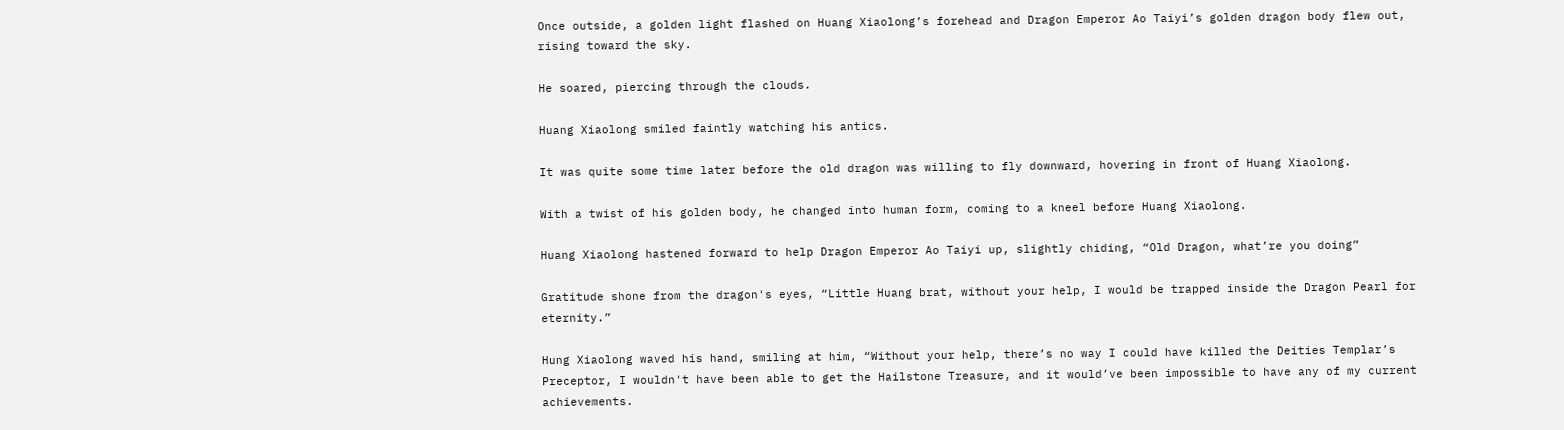Once outside, a golden light flashed on Huang Xiaolong’s forehead and Dragon Emperor Ao Taiyi’s golden dragon body flew out, rising toward the sky.

He soared, piercing through the clouds.

Huang Xiaolong smiled faintly watching his antics.

It was quite some time later before the old dragon was willing to fly downward, hovering in front of Huang Xiaolong.

With a twist of his golden body, he changed into human form, coming to a kneel before Huang Xiaolong.

Huang Xiaolong hastened forward to help Dragon Emperor Ao Taiyi up, slightly chiding, “Old Dragon, what’re you doing”

Gratitude shone from the dragon's eyes, “Little Huang brat, without your help, I would be trapped inside the Dragon Pearl for eternity.”

Hung Xiaolong waved his hand, smiling at him, “Without your help, there’s no way I could have killed the Deities Templar’s Preceptor, I wouldn't have been able to get the Hailstone Treasure, and it would’ve been impossible to have any of my current achievements.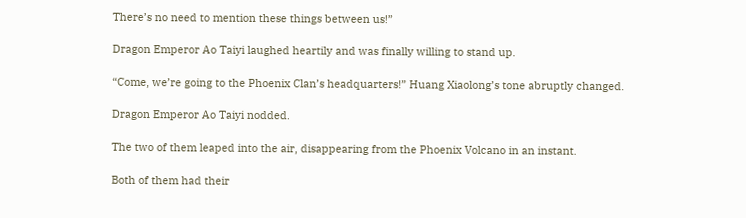There’s no need to mention these things between us!”

Dragon Emperor Ao Taiyi laughed heartily and was finally willing to stand up.

“Come, we’re going to the Phoenix Clan’s headquarters!” Huang Xiaolong’s tone abruptly changed.

Dragon Emperor Ao Taiyi nodded.

The two of them leaped into the air, disappearing from the Phoenix Volcano in an instant.

Both of them had their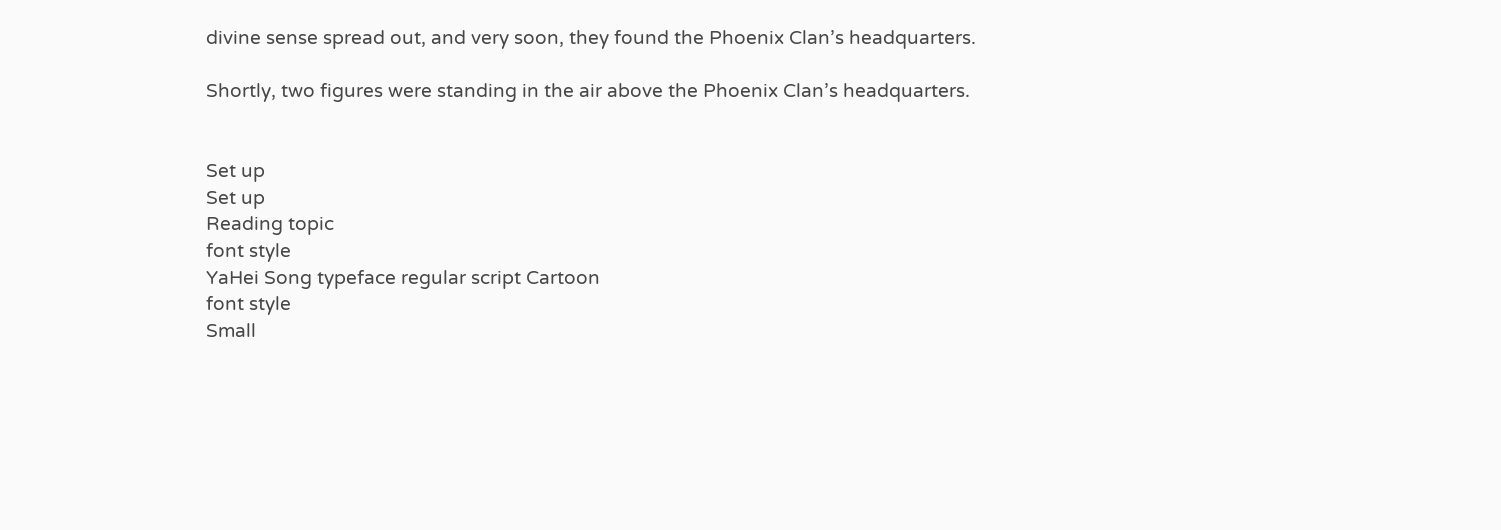divine sense spread out, and very soon, they found the Phoenix Clan’s headquarters.

Shortly, two figures were standing in the air above the Phoenix Clan’s headquarters.


Set up
Set up
Reading topic
font style
YaHei Song typeface regular script Cartoon
font style
Small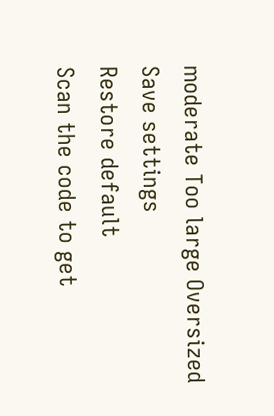moderate Too large Oversized
Save settings
Restore default
Scan the code to get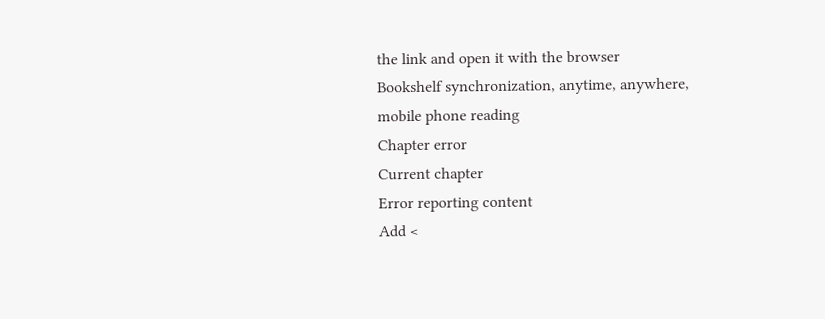the link and open it with the browser
Bookshelf synchronization, anytime, anywhere, mobile phone reading
Chapter error
Current chapter
Error reporting content
Add <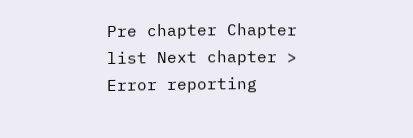Pre chapter Chapter list Next chapter > Error reporting